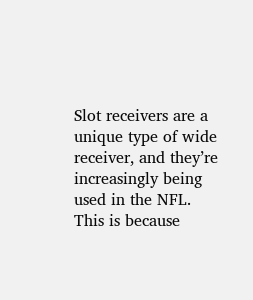Slot receivers are a unique type of wide receiver, and they’re increasingly being used in the NFL. This is because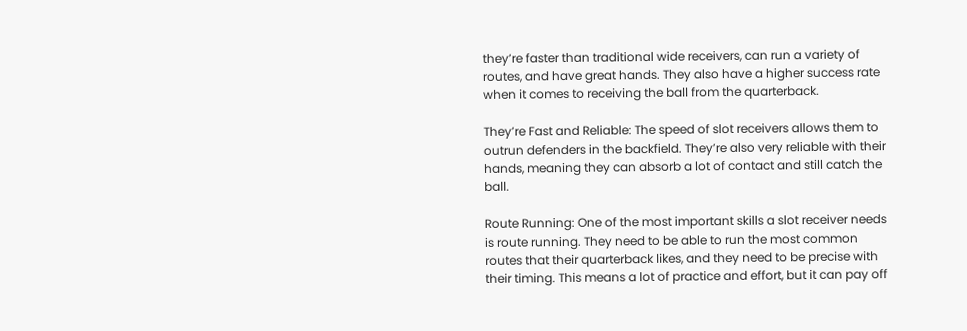they’re faster than traditional wide receivers, can run a variety of routes, and have great hands. They also have a higher success rate when it comes to receiving the ball from the quarterback.

They’re Fast and Reliable: The speed of slot receivers allows them to outrun defenders in the backfield. They’re also very reliable with their hands, meaning they can absorb a lot of contact and still catch the ball.

Route Running: One of the most important skills a slot receiver needs is route running. They need to be able to run the most common routes that their quarterback likes, and they need to be precise with their timing. This means a lot of practice and effort, but it can pay off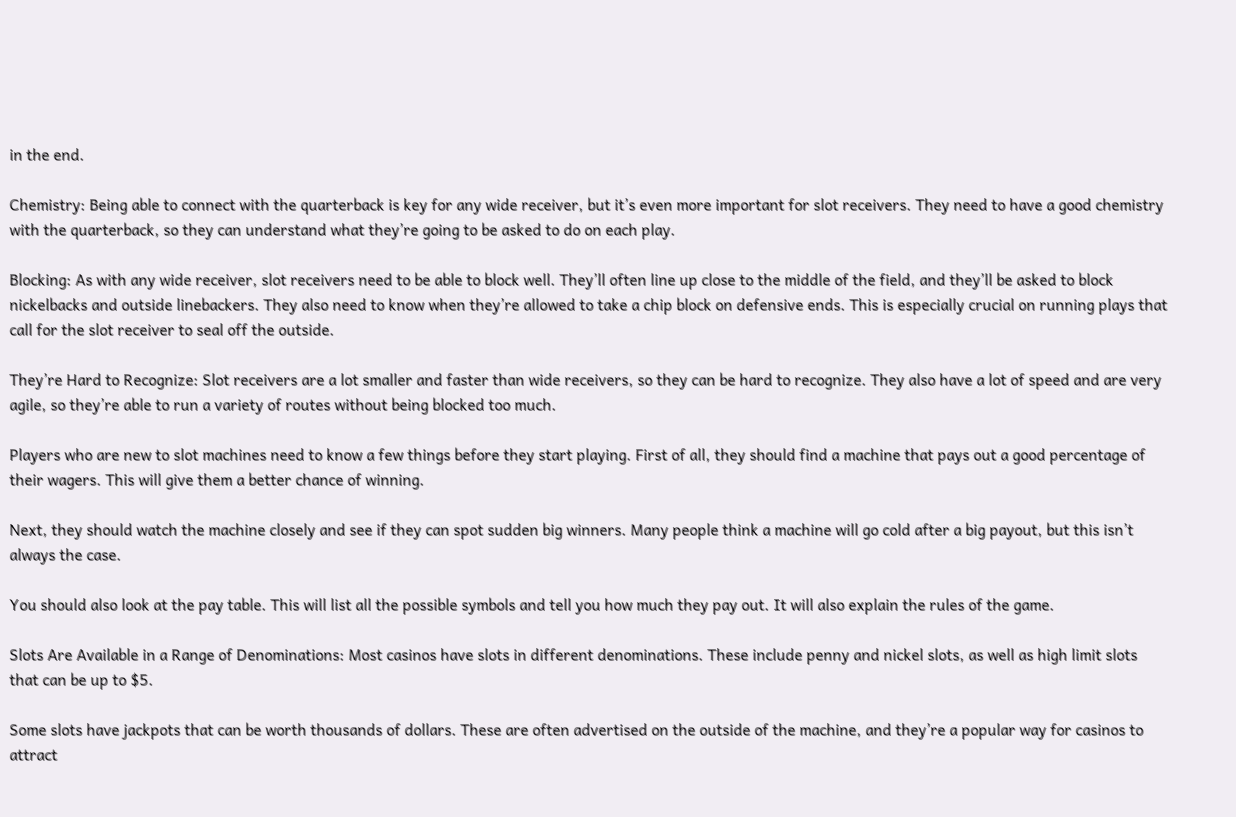in the end.

Chemistry: Being able to connect with the quarterback is key for any wide receiver, but it’s even more important for slot receivers. They need to have a good chemistry with the quarterback, so they can understand what they’re going to be asked to do on each play.

Blocking: As with any wide receiver, slot receivers need to be able to block well. They’ll often line up close to the middle of the field, and they’ll be asked to block nickelbacks and outside linebackers. They also need to know when they’re allowed to take a chip block on defensive ends. This is especially crucial on running plays that call for the slot receiver to seal off the outside.

They’re Hard to Recognize: Slot receivers are a lot smaller and faster than wide receivers, so they can be hard to recognize. They also have a lot of speed and are very agile, so they’re able to run a variety of routes without being blocked too much.

Players who are new to slot machines need to know a few things before they start playing. First of all, they should find a machine that pays out a good percentage of their wagers. This will give them a better chance of winning.

Next, they should watch the machine closely and see if they can spot sudden big winners. Many people think a machine will go cold after a big payout, but this isn’t always the case.

You should also look at the pay table. This will list all the possible symbols and tell you how much they pay out. It will also explain the rules of the game.

Slots Are Available in a Range of Denominations: Most casinos have slots in different denominations. These include penny and nickel slots, as well as high limit slots that can be up to $5.

Some slots have jackpots that can be worth thousands of dollars. These are often advertised on the outside of the machine, and they’re a popular way for casinos to attract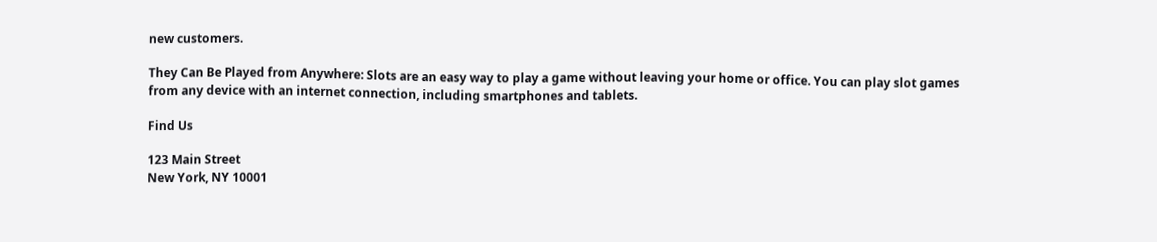new customers.

They Can Be Played from Anywhere: Slots are an easy way to play a game without leaving your home or office. You can play slot games from any device with an internet connection, including smartphones and tablets.

Find Us

123 Main Street
New York, NY 10001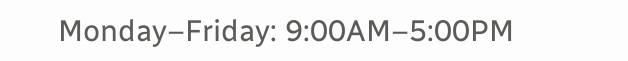Monday–Friday: 9:00AM–5:00PM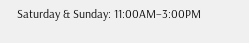Saturday & Sunday: 11:00AM–3:00PM